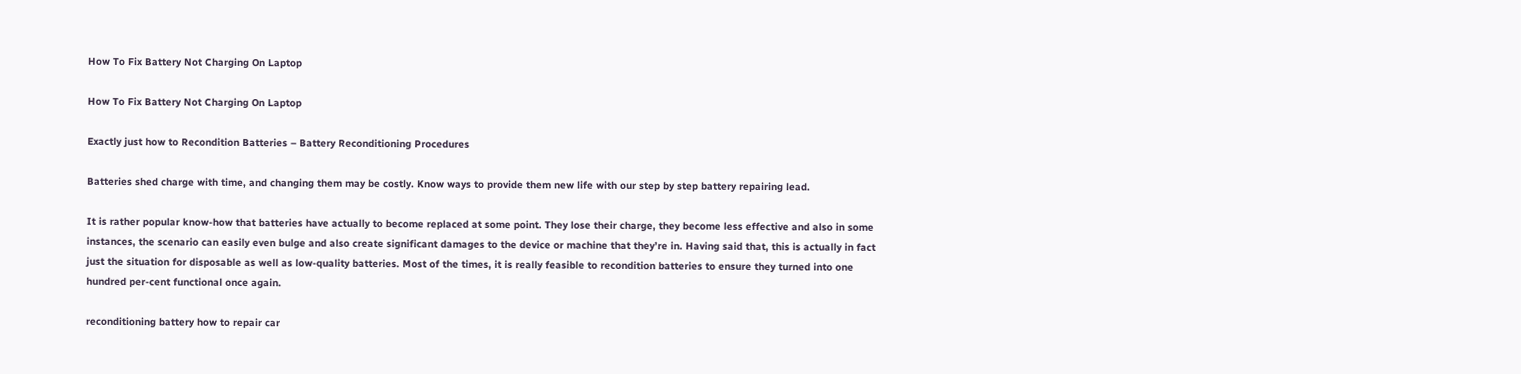How To Fix Battery Not Charging On Laptop

How To Fix Battery Not Charging On Laptop

Exactly just how to Recondition Batteries – Battery Reconditioning Procedures

Batteries shed charge with time, and changing them may be costly. Know ways to provide them new life with our step by step battery repairing lead.

It is rather popular know-how that batteries have actually to become replaced at some point. They lose their charge, they become less effective and also in some instances, the scenario can easily even bulge and also create significant damages to the device or machine that they’re in. Having said that, this is actually in fact just the situation for disposable as well as low-quality batteries. Most of the times, it is really feasible to recondition batteries to ensure they turned into one hundred per-cent functional once again.

reconditioning battery how to repair car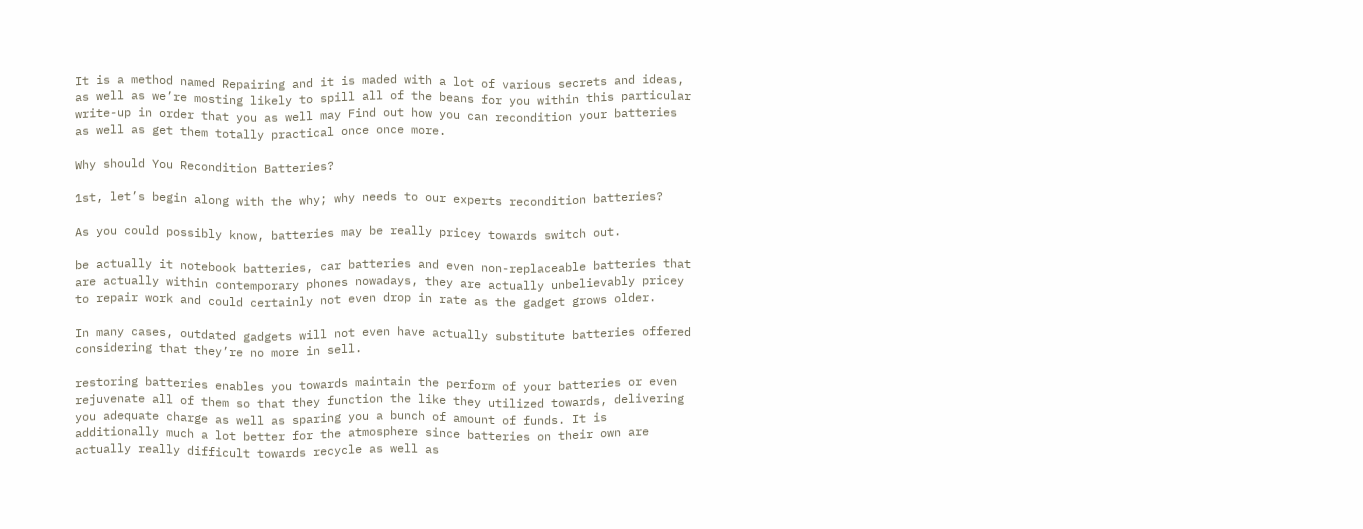It is a method named Repairing and it is maded with a lot of various secrets and ideas, as well as we’re mosting likely to spill all of the beans for you within this particular write-up in order that you as well may Find out how you can recondition your batteries as well as get them totally practical once once more.

Why should You Recondition Batteries?

1st, let’s begin along with the why; why needs to our experts recondition batteries?

As you could possibly know, batteries may be really pricey towards switch out.

be actually it notebook batteries, car batteries and even non-replaceable batteries that are actually within contemporary phones nowadays, they are actually unbelievably pricey to repair work and could certainly not even drop in rate as the gadget grows older.

In many cases, outdated gadgets will not even have actually substitute batteries offered considering that they’re no more in sell.

restoring batteries enables you towards maintain the perform of your batteries or even rejuvenate all of them so that they function the like they utilized towards, delivering you adequate charge as well as sparing you a bunch of amount of funds. It is additionally much a lot better for the atmosphere since batteries on their own are actually really difficult towards recycle as well as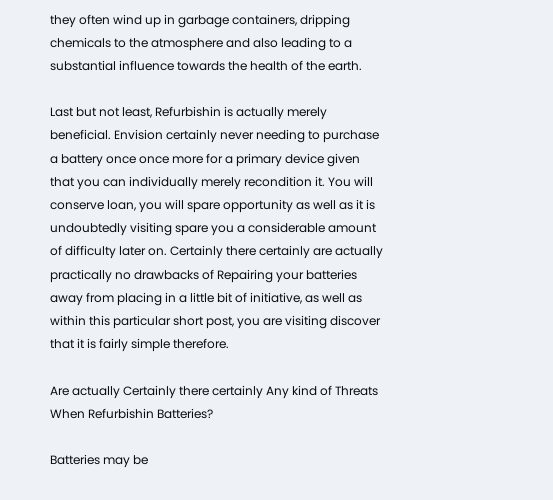they often wind up in garbage containers, dripping chemicals to the atmosphere and also leading to a substantial influence towards the health of the earth.

Last but not least, Refurbishin is actually merely beneficial. Envision certainly never needing to purchase a battery once once more for a primary device given that you can individually merely recondition it. You will conserve loan, you will spare opportunity as well as it is undoubtedly visiting spare you a considerable amount of difficulty later on. Certainly there certainly are actually practically no drawbacks of Repairing your batteries away from placing in a little bit of initiative, as well as within this particular short post, you are visiting discover that it is fairly simple therefore.

Are actually Certainly there certainly Any kind of Threats When Refurbishin Batteries?

Batteries may be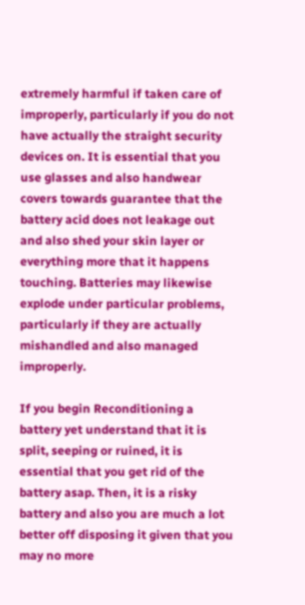extremely harmful if taken care of improperly, particularly if you do not have actually the straight security devices on. It is essential that you use glasses and also handwear covers towards guarantee that the battery acid does not leakage out and also shed your skin layer or everything more that it happens touching. Batteries may likewise explode under particular problems, particularly if they are actually mishandled and also managed improperly.

If you begin Reconditioning a battery yet understand that it is split, seeping or ruined, it is essential that you get rid of the battery asap. Then, it is a risky battery and also you are much a lot better off disposing it given that you may no more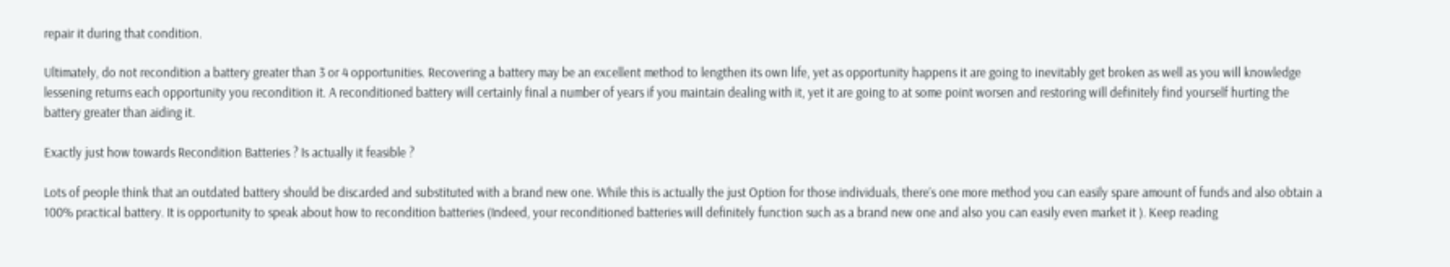repair it during that condition.

Ultimately, do not recondition a battery greater than 3 or 4 opportunities. Recovering a battery may be an excellent method to lengthen its own life, yet as opportunity happens it are going to inevitably get broken as well as you will knowledge lessening returns each opportunity you recondition it. A reconditioned battery will certainly final a number of years if you maintain dealing with it, yet it are going to at some point worsen and restoring will definitely find yourself hurting the battery greater than aiding it.

Exactly just how towards Recondition Batteries ? Is actually it feasible ?

Lots of people think that an outdated battery should be discarded and substituted with a brand new one. While this is actually the just Option for those individuals, there’s one more method you can easily spare amount of funds and also obtain a 100% practical battery. It is opportunity to speak about how to recondition batteries (Indeed, your reconditioned batteries will definitely function such as a brand new one and also you can easily even market it ). Keep reading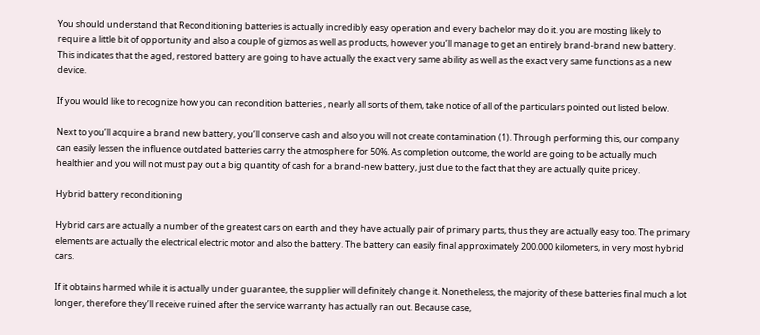You should understand that Reconditioning batteries is actually incredibly easy operation and every bachelor may do it. you are mosting likely to require a little bit of opportunity and also a couple of gizmos as well as products, however you’ll manage to get an entirely brand-brand new battery. This indicates that the aged, restored battery are going to have actually the exact very same ability as well as the exact very same functions as a new device.

If you would like to recognize how you can recondition batteries , nearly all sorts of them, take notice of all of the particulars pointed out listed below.

Next to you’ll acquire a brand new battery, you’ll conserve cash and also you will not create contamination (1). Through performing this, our company can easily lessen the influence outdated batteries carry the atmosphere for 50%. As completion outcome, the world are going to be actually much healthier and you will not must pay out a big quantity of cash for a brand-new battery, just due to the fact that they are actually quite pricey.

Hybrid battery reconditioning

Hybrid cars are actually a number of the greatest cars on earth and they have actually pair of primary parts, thus they are actually easy too. The primary elements are actually the electrical electric motor and also the battery. The battery can easily final approximately 200.000 kilometers, in very most hybrid cars.

If it obtains harmed while it is actually under guarantee, the supplier will definitely change it. Nonetheless, the majority of these batteries final much a lot longer, therefore they’ll receive ruined after the service warranty has actually ran out. Because case,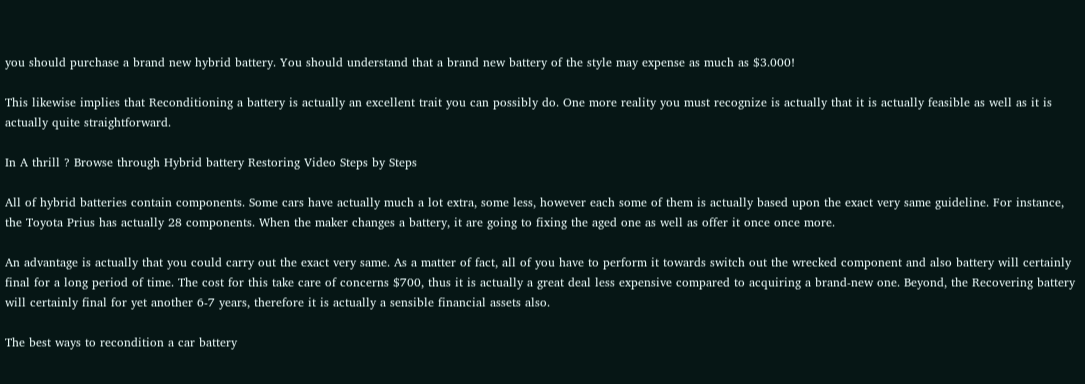you should purchase a brand new hybrid battery. You should understand that a brand new battery of the style may expense as much as $3.000!

This likewise implies that Reconditioning a battery is actually an excellent trait you can possibly do. One more reality you must recognize is actually that it is actually feasible as well as it is actually quite straightforward.

In A thrill ? Browse through Hybrid battery Restoring Video Steps by Steps

All of hybrid batteries contain components. Some cars have actually much a lot extra, some less, however each some of them is actually based upon the exact very same guideline. For instance, the Toyota Prius has actually 28 components. When the maker changes a battery, it are going to fixing the aged one as well as offer it once once more.

An advantage is actually that you could carry out the exact very same. As a matter of fact, all of you have to perform it towards switch out the wrecked component and also battery will certainly final for a long period of time. The cost for this take care of concerns $700, thus it is actually a great deal less expensive compared to acquiring a brand-new one. Beyond, the Recovering battery will certainly final for yet another 6-7 years, therefore it is actually a sensible financial assets also.

The best ways to recondition a car battery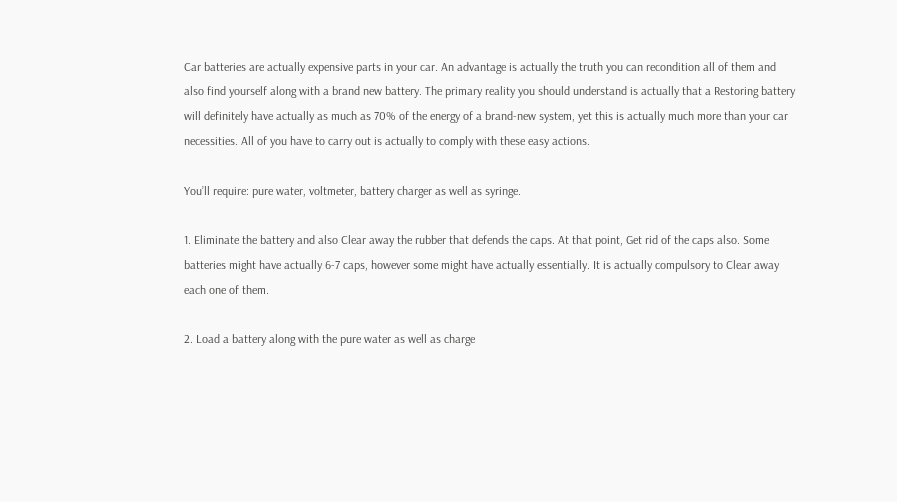Car batteries are actually expensive parts in your car. An advantage is actually the truth you can recondition all of them and also find yourself along with a brand new battery. The primary reality you should understand is actually that a Restoring battery will definitely have actually as much as 70% of the energy of a brand-new system, yet this is actually much more than your car necessities. All of you have to carry out is actually to comply with these easy actions.

You’ll require: pure water, voltmeter, battery charger as well as syringe.

1. Eliminate the battery and also Clear away the rubber that defends the caps. At that point, Get rid of the caps also. Some batteries might have actually 6-7 caps, however some might have actually essentially. It is actually compulsory to Clear away each one of them.

2. Load a battery along with the pure water as well as charge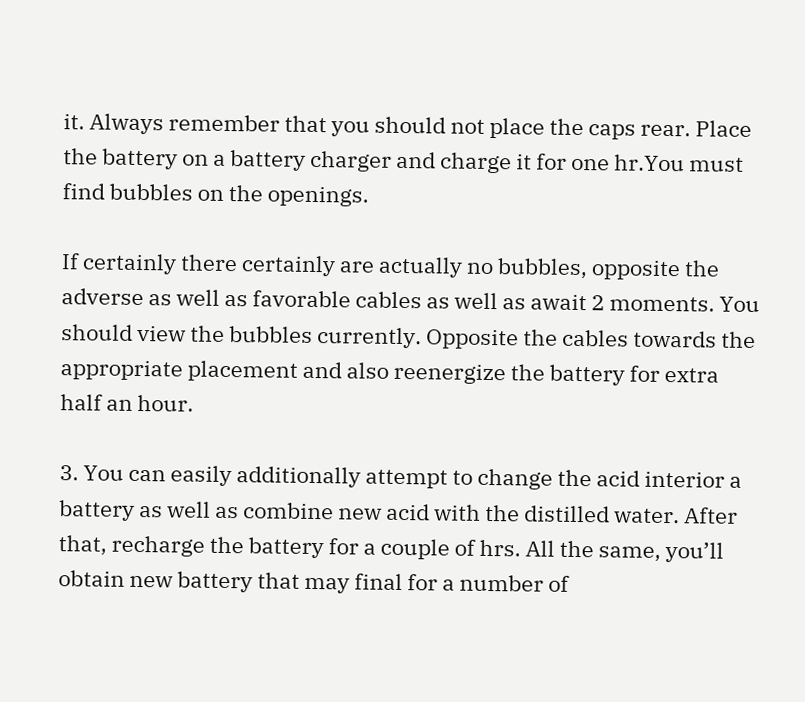it. Always remember that you should not place the caps rear. Place the battery on a battery charger and charge it for one hr.You must find bubbles on the openings.

If certainly there certainly are actually no bubbles, opposite the adverse as well as favorable cables as well as await 2 moments. You should view the bubbles currently. Opposite the cables towards the appropriate placement and also reenergize the battery for extra half an hour.

3. You can easily additionally attempt to change the acid interior a battery as well as combine new acid with the distilled water. After that, recharge the battery for a couple of hrs. All the same, you’ll obtain new battery that may final for a number of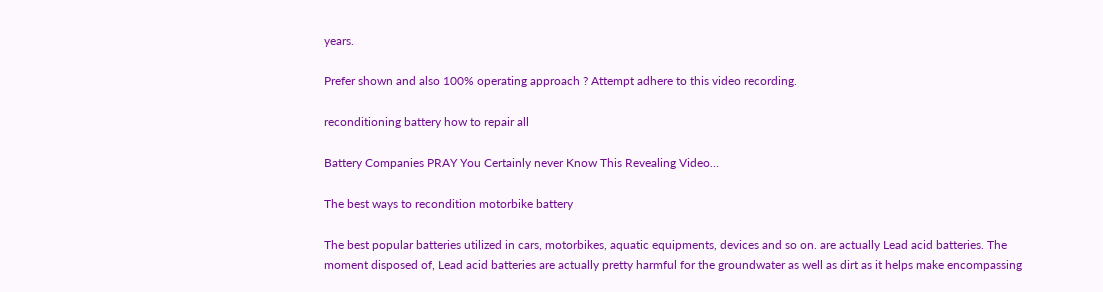years.

Prefer shown and also 100% operating approach ? Attempt adhere to this video recording.

reconditioning battery how to repair all

Battery Companies PRAY You Certainly never Know This Revealing Video…

The best ways to recondition motorbike battery

The best popular batteries utilized in cars, motorbikes, aquatic equipments, devices and so on. are actually Lead acid batteries. The moment disposed of, Lead acid batteries are actually pretty harmful for the groundwater as well as dirt as it helps make encompassing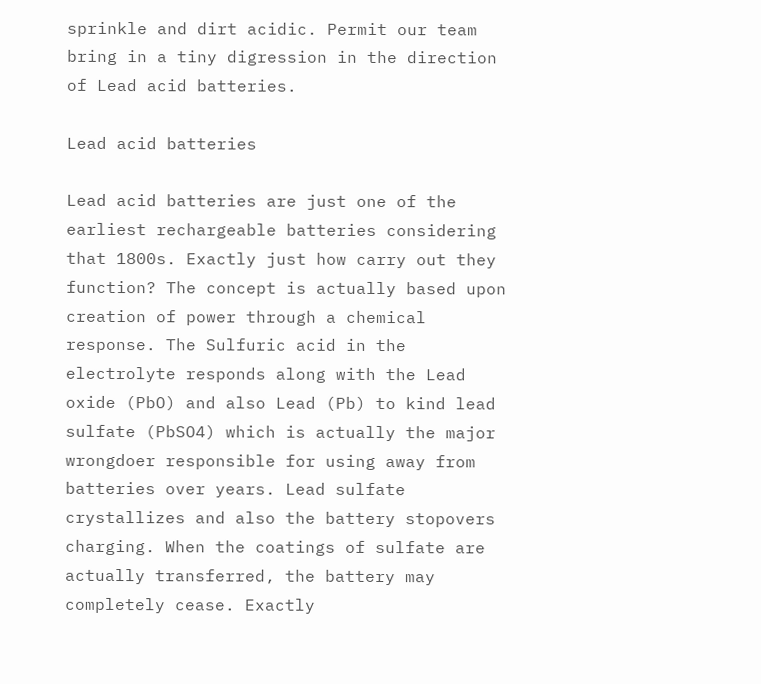sprinkle and dirt acidic. Permit our team bring in a tiny digression in the direction of Lead acid batteries.

Lead acid batteries

Lead acid batteries are just one of the earliest rechargeable batteries considering that 1800s. Exactly just how carry out they function? The concept is actually based upon creation of power through a chemical response. The Sulfuric acid in the electrolyte responds along with the Lead oxide (PbO) and also Lead (Pb) to kind lead sulfate (PbSO4) which is actually the major wrongdoer responsible for using away from batteries over years. Lead sulfate crystallizes and also the battery stopovers charging. When the coatings of sulfate are actually transferred, the battery may completely cease. Exactly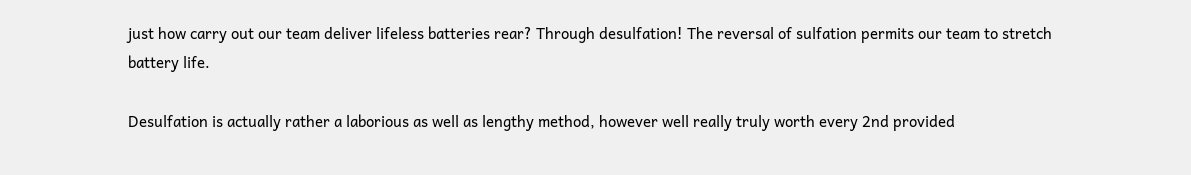just how carry out our team deliver lifeless batteries rear? Through desulfation! The reversal of sulfation permits our team to stretch battery life.

Desulfation is actually rather a laborious as well as lengthy method, however well really truly worth every 2nd provided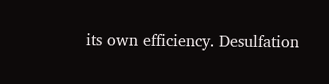its own efficiency. Desulfation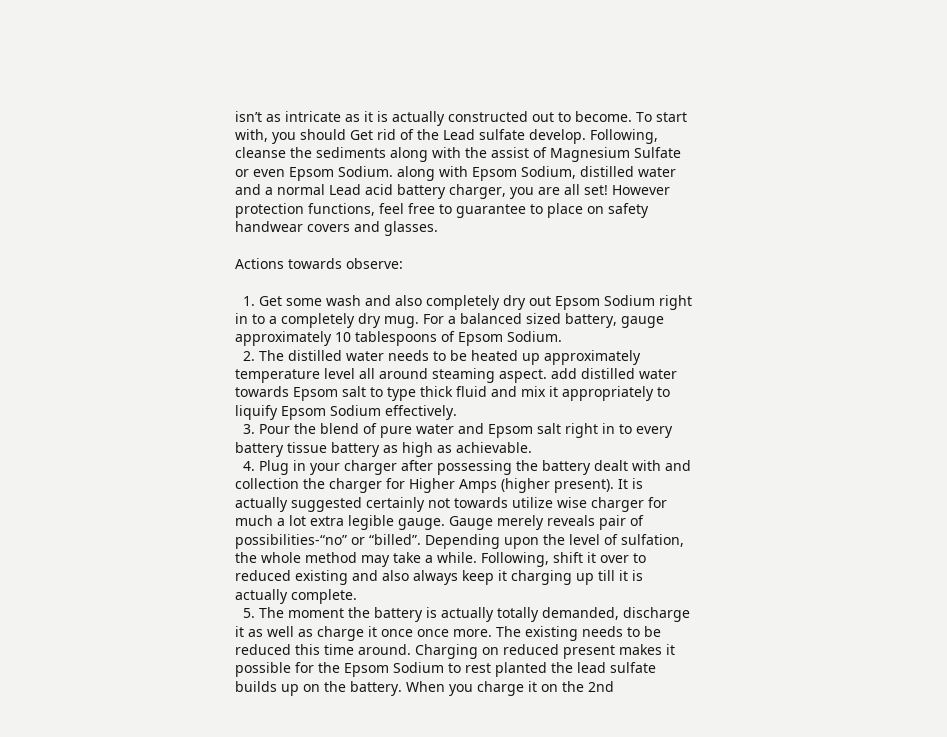isn’t as intricate as it is actually constructed out to become. To start with, you should Get rid of the Lead sulfate develop. Following, cleanse the sediments along with the assist of Magnesium Sulfate or even Epsom Sodium. along with Epsom Sodium, distilled water and a normal Lead acid battery charger, you are all set! However protection functions, feel free to guarantee to place on safety handwear covers and glasses.

Actions towards observe:

  1. Get some wash and also completely dry out Epsom Sodium right in to a completely dry mug. For a balanced sized battery, gauge approximately 10 tablespoons of Epsom Sodium.
  2. The distilled water needs to be heated up approximately temperature level all around steaming aspect. add distilled water towards Epsom salt to type thick fluid and mix it appropriately to liquify Epsom Sodium effectively.
  3. Pour the blend of pure water and Epsom salt right in to every battery tissue battery as high as achievable.
  4. Plug in your charger after possessing the battery dealt with and collection the charger for Higher Amps (higher present). It is actually suggested certainly not towards utilize wise charger for much a lot extra legible gauge. Gauge merely reveals pair of possibilities-“no” or “billed”. Depending upon the level of sulfation, the whole method may take a while. Following, shift it over to reduced existing and also always keep it charging up till it is actually complete.
  5. The moment the battery is actually totally demanded, discharge it as well as charge it once once more. The existing needs to be reduced this time around. Charging on reduced present makes it possible for the Epsom Sodium to rest planted the lead sulfate builds up on the battery. When you charge it on the 2nd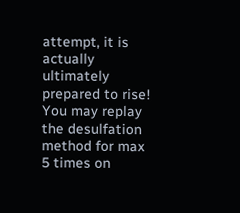attempt, it is actually ultimately prepared to rise! You may replay the desulfation method for max 5 times on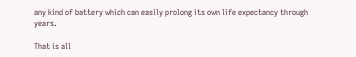any kind of battery which can easily prolong its own life expectancy through years.

That is all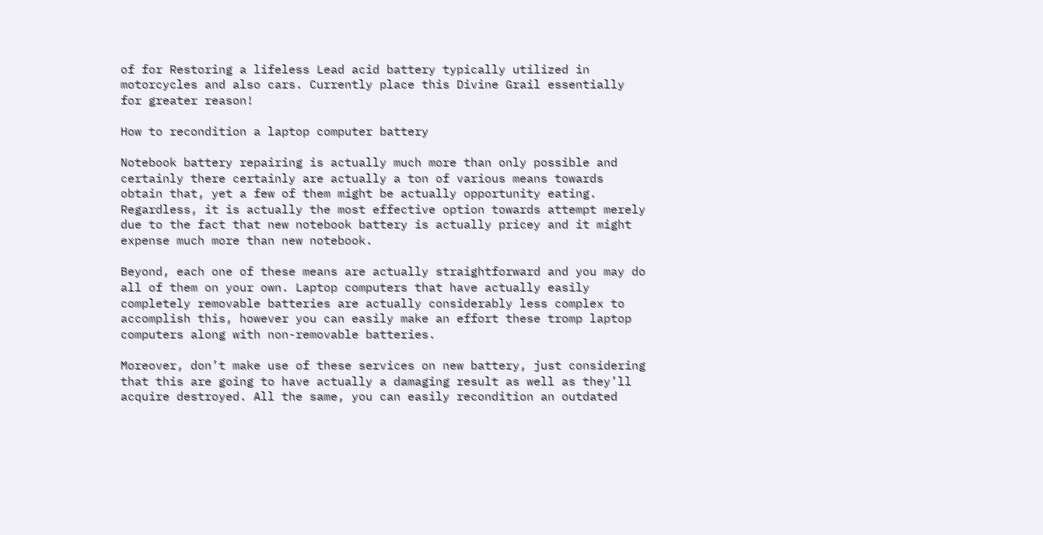of for Restoring a lifeless Lead acid battery typically utilized in motorcycles and also cars. Currently place this Divine Grail essentially for greater reason!

How to recondition a laptop computer battery

Notebook battery repairing is actually much more than only possible and certainly there certainly are actually a ton of various means towards obtain that, yet a few of them might be actually opportunity eating. Regardless, it is actually the most effective option towards attempt merely due to the fact that new notebook battery is actually pricey and it might expense much more than new notebook.

Beyond, each one of these means are actually straightforward and you may do all of them on your own. Laptop computers that have actually easily completely removable batteries are actually considerably less complex to accomplish this, however you can easily make an effort these tromp laptop computers along with non-removable batteries.

Moreover, don’t make use of these services on new battery, just considering that this are going to have actually a damaging result as well as they’ll acquire destroyed. All the same, you can easily recondition an outdated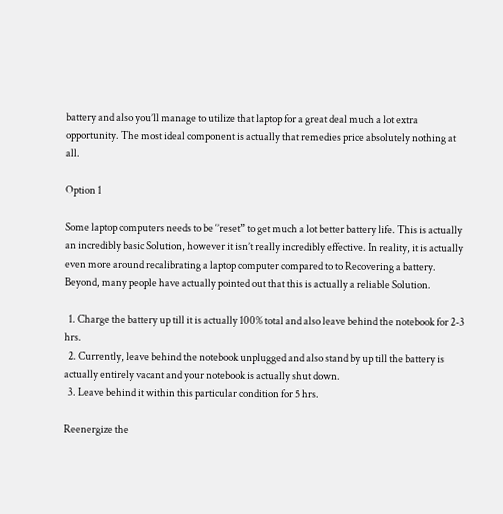battery and also you’ll manage to utilize that laptop for a great deal much a lot extra opportunity. The most ideal component is actually that remedies price absolutely nothing at all.

Option 1

Some laptop computers needs to be ‘’reset” to get much a lot better battery life. This is actually an incredibly basic Solution, however it isn’t really incredibly effective. In reality, it is actually even more around recalibrating a laptop computer compared to to Recovering a battery. Beyond, many people have actually pointed out that this is actually a reliable Solution.

  1. Charge the battery up till it is actually 100% total and also leave behind the notebook for 2-3 hrs.
  2. Currently, leave behind the notebook unplugged and also stand by up till the battery is actually entirely vacant and your notebook is actually shut down.
  3. Leave behind it within this particular condition for 5 hrs.

Reenergize the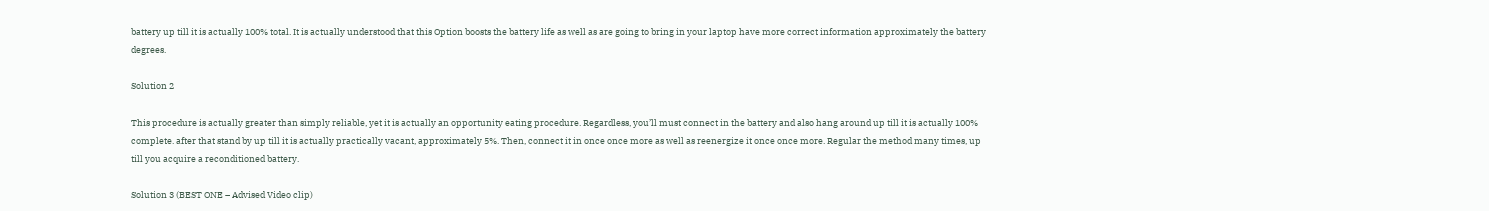battery up till it is actually 100% total. It is actually understood that this Option boosts the battery life as well as are going to bring in your laptop have more correct information approximately the battery degrees.

Solution 2

This procedure is actually greater than simply reliable, yet it is actually an opportunity eating procedure. Regardless, you’ll must connect in the battery and also hang around up till it is actually 100% complete. after that stand by up till it is actually practically vacant, approximately 5%. Then, connect it in once once more as well as reenergize it once once more. Regular the method many times, up till you acquire a reconditioned battery.

Solution 3 (BEST ONE – Advised Video clip)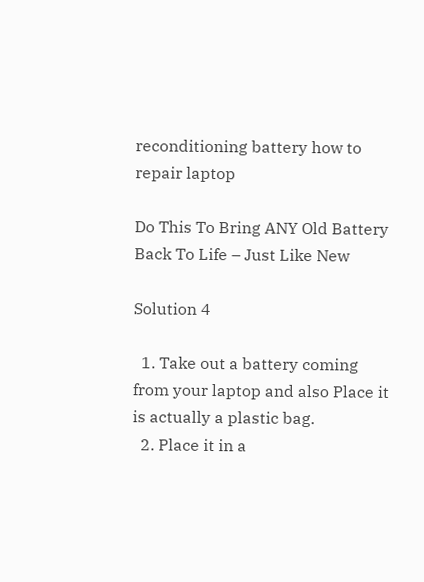reconditioning battery how to repair laptop

Do This To Bring ANY Old Battery Back To Life – Just Like New

Solution 4

  1. Take out a battery coming from your laptop and also Place it is actually a plastic bag.
  2. Place it in a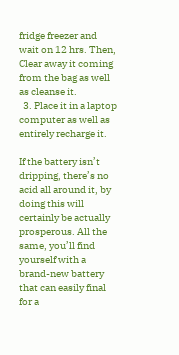fridge freezer and wait on 12 hrs. Then, Clear away it coming from the bag as well as cleanse it.
  3. Place it in a laptop computer as well as entirely recharge it.

If the battery isn’t dripping, there’s no acid all around it, by doing this will certainly be actually prosperous. All the same, you’ll find yourself with a brand-new battery that can easily final for a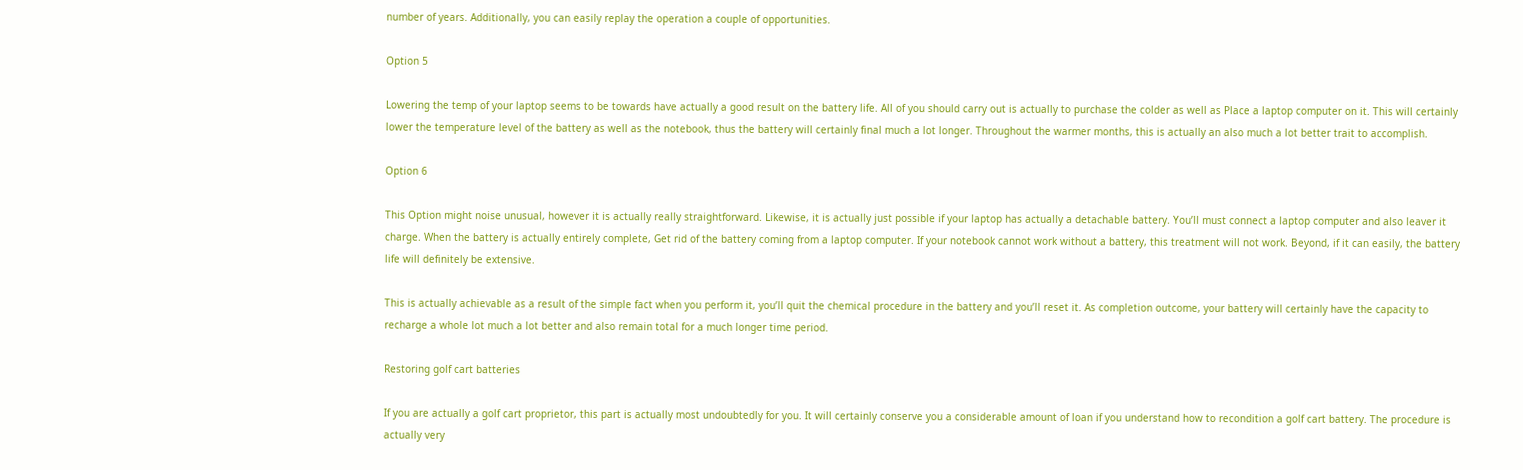number of years. Additionally, you can easily replay the operation a couple of opportunities.

Option 5

Lowering the temp of your laptop seems to be towards have actually a good result on the battery life. All of you should carry out is actually to purchase the colder as well as Place a laptop computer on it. This will certainly lower the temperature level of the battery as well as the notebook, thus the battery will certainly final much a lot longer. Throughout the warmer months, this is actually an also much a lot better trait to accomplish.

Option 6

This Option might noise unusual, however it is actually really straightforward. Likewise, it is actually just possible if your laptop has actually a detachable battery. You’ll must connect a laptop computer and also leaver it charge. When the battery is actually entirely complete, Get rid of the battery coming from a laptop computer. If your notebook cannot work without a battery, this treatment will not work. Beyond, if it can easily, the battery life will definitely be extensive.

This is actually achievable as a result of the simple fact when you perform it, you’ll quit the chemical procedure in the battery and you’ll reset it. As completion outcome, your battery will certainly have the capacity to recharge a whole lot much a lot better and also remain total for a much longer time period.

Restoring golf cart batteries

If you are actually a golf cart proprietor, this part is actually most undoubtedly for you. It will certainly conserve you a considerable amount of loan if you understand how to recondition a golf cart battery. The procedure is actually very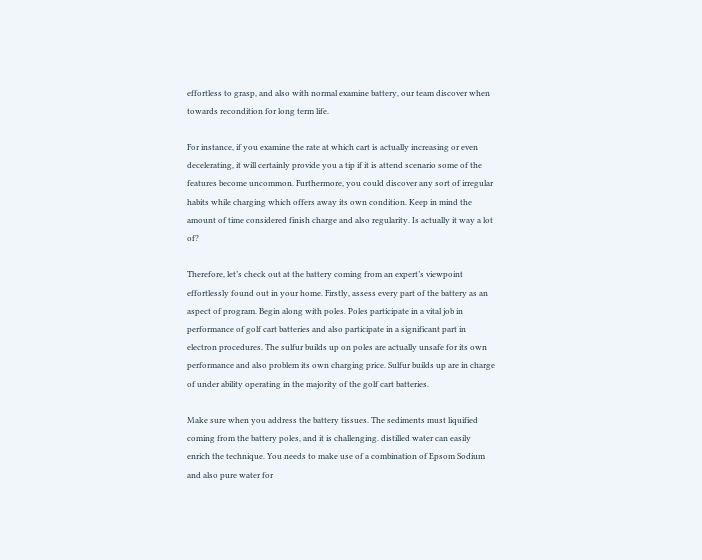effortless to grasp, and also with normal examine battery, our team discover when towards recondition for long term life.

For instance, if you examine the rate at which cart is actually increasing or even decelerating, it will certainly provide you a tip if it is attend scenario some of the features become uncommon. Furthermore, you could discover any sort of irregular habits while charging which offers away its own condition. Keep in mind the amount of time considered finish charge and also regularity. Is actually it way a lot of?

Therefore, let’s check out at the battery coming from an expert’s viewpoint effortlessly found out in your home. Firstly, assess every part of the battery as an aspect of program. Begin along with poles. Poles participate in a vital job in performance of golf cart batteries and also participate in a significant part in electron procedures. The sulfur builds up on poles are actually unsafe for its own performance and also problem its own charging price. Sulfur builds up are in charge of under ability operating in the majority of the golf cart batteries.

Make sure when you address the battery tissues. The sediments must liquified coming from the battery poles, and it is challenging. distilled water can easily enrich the technique. You needs to make use of a combination of Epsom Sodium and also pure water for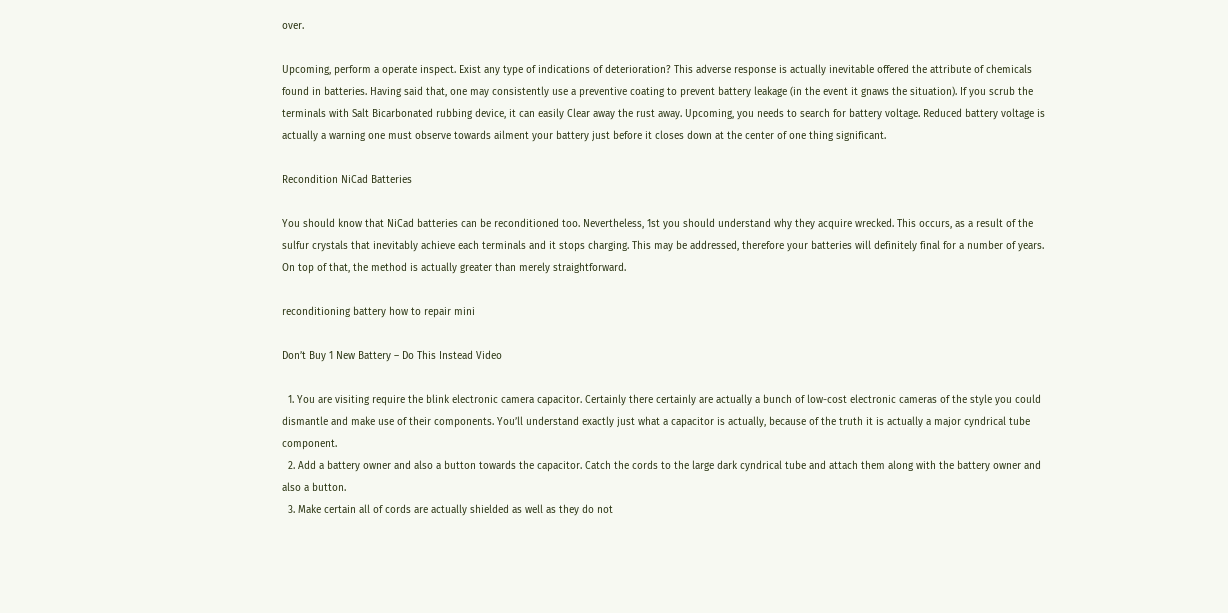over.

Upcoming, perform a operate inspect. Exist any type of indications of deterioration? This adverse response is actually inevitable offered the attribute of chemicals found in batteries. Having said that, one may consistently use a preventive coating to prevent battery leakage (in the event it gnaws the situation). If you scrub the terminals with Salt Bicarbonated rubbing device, it can easily Clear away the rust away. Upcoming, you needs to search for battery voltage. Reduced battery voltage is actually a warning one must observe towards ailment your battery just before it closes down at the center of one thing significant.

Recondition NiCad Batteries

You should know that NiCad batteries can be reconditioned too. Nevertheless, 1st you should understand why they acquire wrecked. This occurs, as a result of the sulfur crystals that inevitably achieve each terminals and it stops charging. This may be addressed, therefore your batteries will definitely final for a number of years. On top of that, the method is actually greater than merely straightforward.

reconditioning battery how to repair mini

Don’t Buy 1 New Battery – Do This Instead Video

  1. You are visiting require the blink electronic camera capacitor. Certainly there certainly are actually a bunch of low-cost electronic cameras of the style you could dismantle and make use of their components. You’ll understand exactly just what a capacitor is actually, because of the truth it is actually a major cyndrical tube component.
  2. Add a battery owner and also a button towards the capacitor. Catch the cords to the large dark cyndrical tube and attach them along with the battery owner and also a button.
  3. Make certain all of cords are actually shielded as well as they do not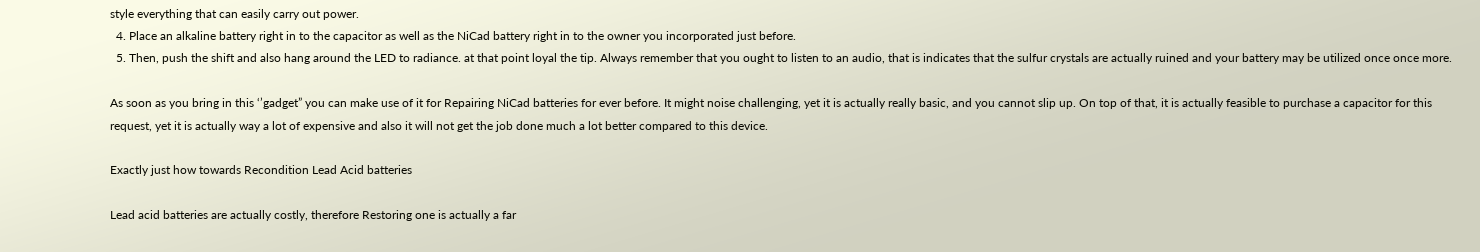style everything that can easily carry out power.
  4. Place an alkaline battery right in to the capacitor as well as the NiCad battery right in to the owner you incorporated just before.
  5. Then, push the shift and also hang around the LED to radiance. at that point loyal the tip. Always remember that you ought to listen to an audio, that is indicates that the sulfur crystals are actually ruined and your battery may be utilized once once more.

As soon as you bring in this ‘’gadget” you can make use of it for Repairing NiCad batteries for ever before. It might noise challenging, yet it is actually really basic, and you cannot slip up. On top of that, it is actually feasible to purchase a capacitor for this request, yet it is actually way a lot of expensive and also it will not get the job done much a lot better compared to this device.

Exactly just how towards Recondition Lead Acid batteries

Lead acid batteries are actually costly, therefore Restoring one is actually a far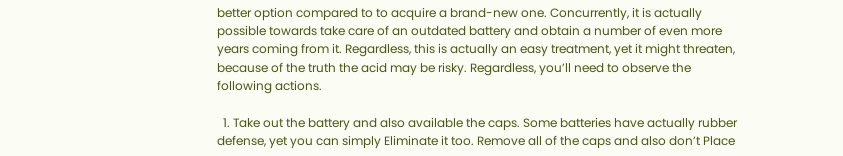better option compared to to acquire a brand-new one. Concurrently, it is actually possible towards take care of an outdated battery and obtain a number of even more years coming from it. Regardless, this is actually an easy treatment, yet it might threaten, because of the truth the acid may be risky. Regardless, you’ll need to observe the following actions.

  1. Take out the battery and also available the caps. Some batteries have actually rubber defense, yet you can simply Eliminate it too. Remove all of the caps and also don’t Place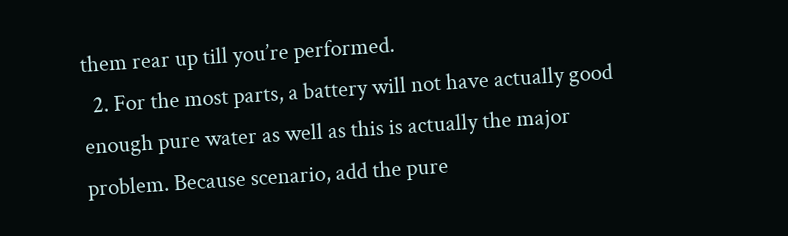them rear up till you’re performed.
  2. For the most parts, a battery will not have actually good enough pure water as well as this is actually the major problem. Because scenario, add the pure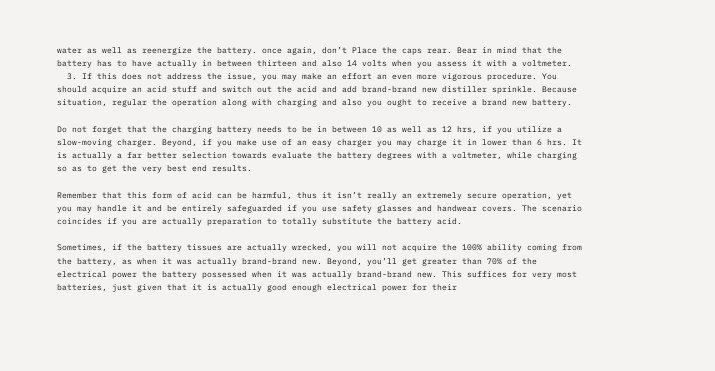water as well as reenergize the battery. once again, don’t Place the caps rear. Bear in mind that the battery has to have actually in between thirteen and also 14 volts when you assess it with a voltmeter.
  3. If this does not address the issue, you may make an effort an even more vigorous procedure. You should acquire an acid stuff and switch out the acid and add brand-brand new distiller sprinkle. Because situation, regular the operation along with charging and also you ought to receive a brand new battery.

Do not forget that the charging battery needs to be in between 10 as well as 12 hrs, if you utilize a slow-moving charger. Beyond, if you make use of an easy charger you may charge it in lower than 6 hrs. It is actually a far better selection towards evaluate the battery degrees with a voltmeter, while charging so as to get the very best end results.

Remember that this form of acid can be harmful, thus it isn’t really an extremely secure operation, yet you may handle it and be entirely safeguarded if you use safety glasses and handwear covers. The scenario coincides if you are actually preparation to totally substitute the battery acid.

Sometimes, if the battery tissues are actually wrecked, you will not acquire the 100% ability coming from the battery, as when it was actually brand-brand new. Beyond, you’ll get greater than 70% of the electrical power the battery possessed when it was actually brand-brand new. This suffices for very most batteries, just given that it is actually good enough electrical power for their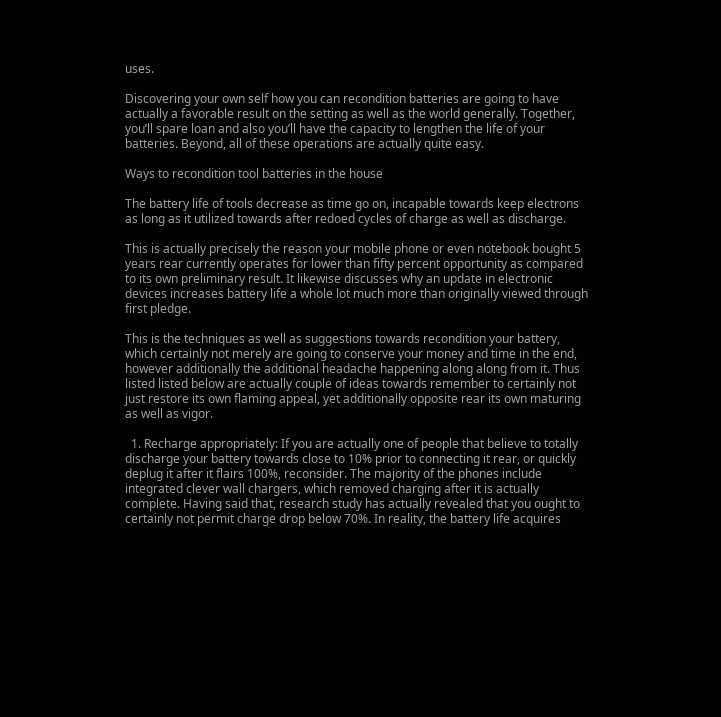uses.

Discovering your own self how you can recondition batteries are going to have actually a favorable result on the setting as well as the world generally. Together, you’ll spare loan and also you’ll have the capacity to lengthen the life of your batteries. Beyond, all of these operations are actually quite easy.

Ways to recondition tool batteries in the house

The battery life of tools decrease as time go on, incapable towards keep electrons as long as it utilized towards after redoed cycles of charge as well as discharge.

This is actually precisely the reason your mobile phone or even notebook bought 5 years rear currently operates for lower than fifty percent opportunity as compared to its own preliminary result. It likewise discusses why an update in electronic devices increases battery life a whole lot much more than originally viewed through first pledge.

This is the techniques as well as suggestions towards recondition your battery, which certainly not merely are going to conserve your money and time in the end, however additionally the additional headache happening along along from it. Thus listed listed below are actually couple of ideas towards remember to certainly not just restore its own flaming appeal, yet additionally opposite rear its own maturing as well as vigor.

  1. Recharge appropriately: If you are actually one of people that believe to totally discharge your battery towards close to 10% prior to connecting it rear, or quickly deplug it after it flairs 100%, reconsider. The majority of the phones include integrated clever wall chargers, which removed charging after it is actually complete. Having said that, research study has actually revealed that you ought to certainly not permit charge drop below 70%. In reality, the battery life acquires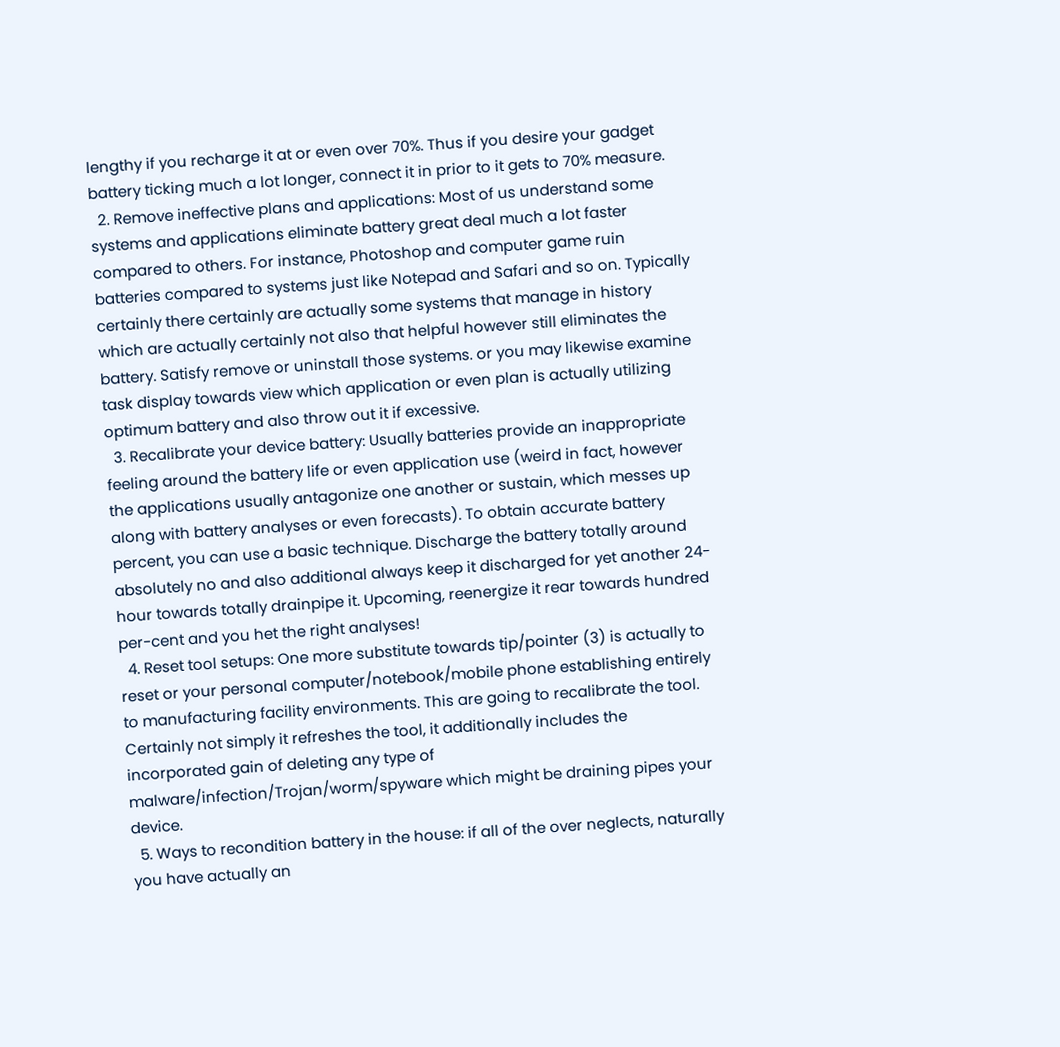lengthy if you recharge it at or even over 70%. Thus if you desire your gadget battery ticking much a lot longer, connect it in prior to it gets to 70% measure.
  2. Remove ineffective plans and applications: Most of us understand some systems and applications eliminate battery great deal much a lot faster compared to others. For instance, Photoshop and computer game ruin batteries compared to systems just like Notepad and Safari and so on. Typically certainly there certainly are actually some systems that manage in history which are actually certainly not also that helpful however still eliminates the battery. Satisfy remove or uninstall those systems. or you may likewise examine task display towards view which application or even plan is actually utilizing optimum battery and also throw out it if excessive.
  3. Recalibrate your device battery: Usually batteries provide an inappropriate feeling around the battery life or even application use (weird in fact, however the applications usually antagonize one another or sustain, which messes up along with battery analyses or even forecasts). To obtain accurate battery percent, you can use a basic technique. Discharge the battery totally around absolutely no and also additional always keep it discharged for yet another 24-hour towards totally drainpipe it. Upcoming, reenergize it rear towards hundred per-cent and you het the right analyses!
  4. Reset tool setups: One more substitute towards tip/pointer (3) is actually to reset or your personal computer/notebook/mobile phone establishing entirely to manufacturing facility environments. This are going to recalibrate the tool. Certainly not simply it refreshes the tool, it additionally includes the incorporated gain of deleting any type of malware/infection/Trojan/worm/spyware which might be draining pipes your device.
  5. Ways to recondition battery in the house: if all of the over neglects, naturally you have actually an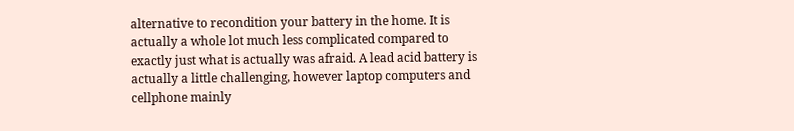alternative to recondition your battery in the home. It is actually a whole lot much less complicated compared to exactly just what is actually was afraid. A lead acid battery is actually a little challenging, however laptop computers and cellphone mainly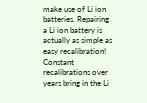make use of Li ion batteries. Repairing a Li ion battery is actually as simple as easy recalibration! Constant recalibrations over years bring in the Li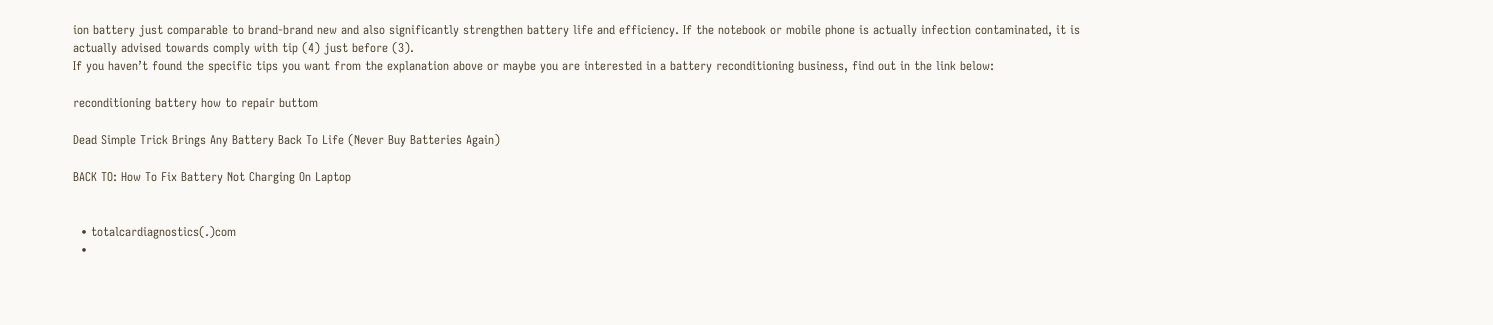ion battery just comparable to brand-brand new and also significantly strengthen battery life and efficiency. If the notebook or mobile phone is actually infection contaminated, it is actually advised towards comply with tip (4) just before (3).
If you haven’t found the specific tips you want from the explanation above or maybe you are interested in a battery reconditioning business, find out in the link below:

reconditioning battery how to repair buttom

Dead Simple Trick Brings Any Battery Back To Life (Never Buy Batteries Again)

BACK TO: How To Fix Battery Not Charging On Laptop


  • totalcardiagnostics(.)com
  •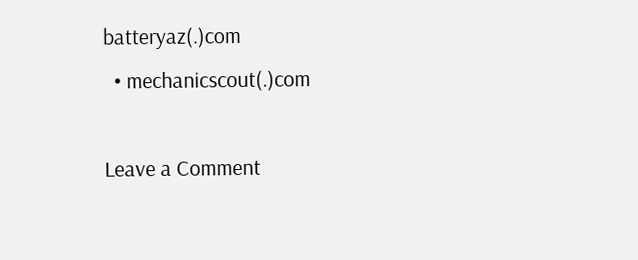batteryaz(.)com
  • mechanicscout(.)com

Leave a Comment